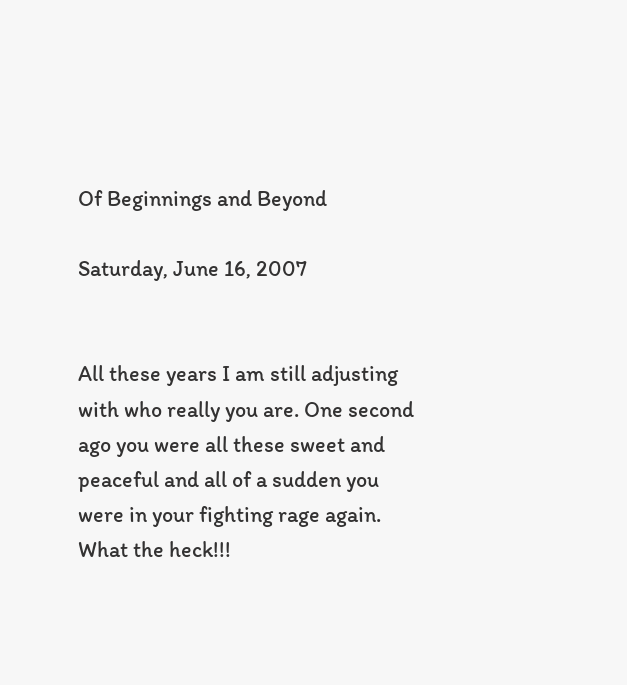Of Beginnings and Beyond

Saturday, June 16, 2007


All these years I am still adjusting with who really you are. One second ago you were all these sweet and peaceful and all of a sudden you were in your fighting rage again. What the heck!!!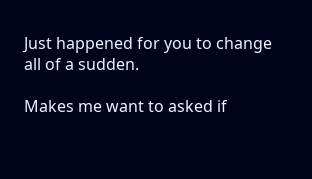Just happened for you to change all of a sudden.

Makes me want to asked if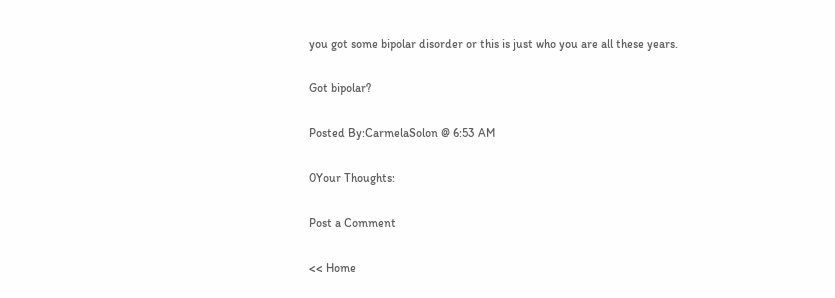you got some bipolar disorder or this is just who you are all these years.

Got bipolar?

Posted By:CarmelaSolon @ 6:53 AM

0Your Thoughts:

Post a Comment

<< Home